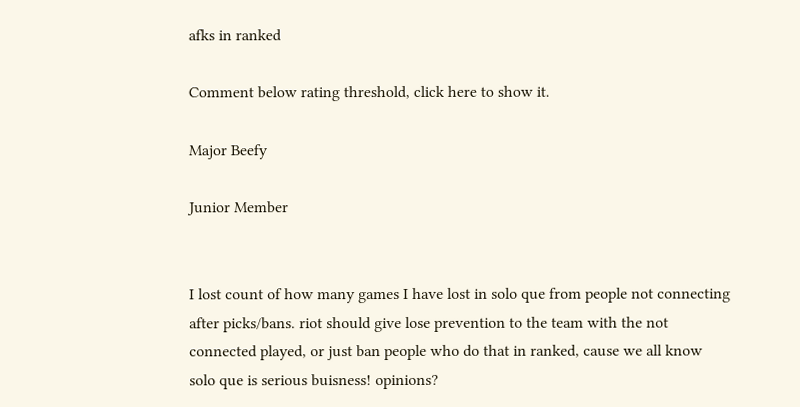afks in ranked

Comment below rating threshold, click here to show it.

Major Beefy

Junior Member


I lost count of how many games I have lost in solo que from people not connecting after picks/bans. riot should give lose prevention to the team with the not connected played, or just ban people who do that in ranked, cause we all know solo que is serious buisness! opinions?